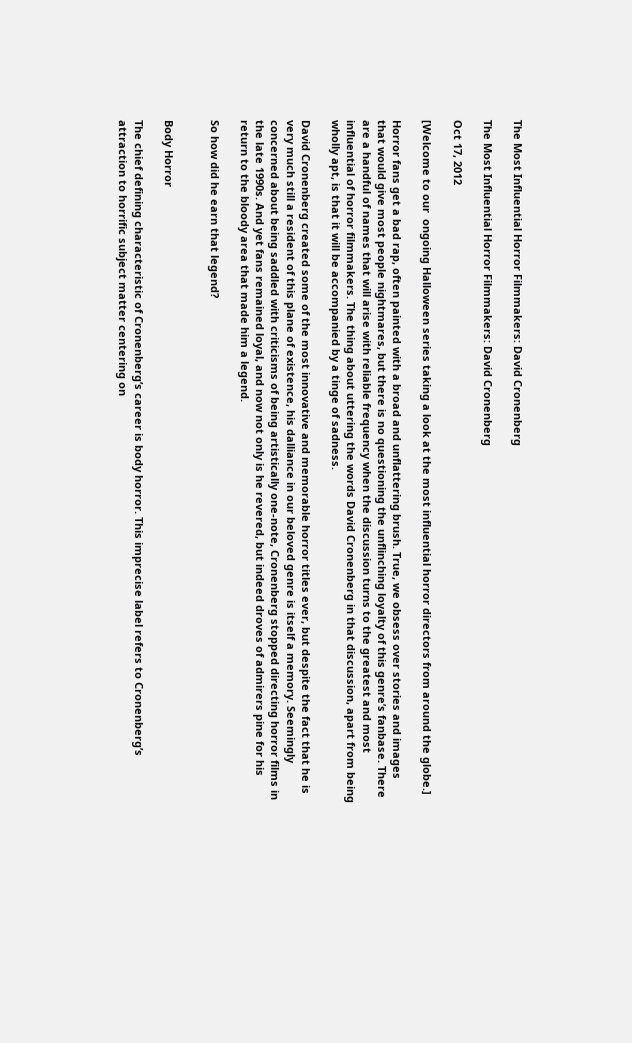The Most Influential Horror Filmmakers: David Cronenberg

The Most Influential Horror Filmmakers: David Cronenberg

Oct 17, 2012

[Welcome to our  ongoing Halloween series taking a look at the most influential horror directors from around the globe.]

Horror fans get a bad rap, often painted with a broad and unflattering brush. True, we obsess over stories and images that would give most people nightmares, but there is no questioning the unflinching loyalty of this genre’s fanbase. There are a handful of names that will arise with reliable frequency when the discussion turns to the greatest and most influential of horror filmmakers. The thing about uttering the words David Cronenberg in that discussion, apart from being wholly apt, is that it will be accompanied by a tinge of sadness.

David Cronenberg created some of the most innovative and memorable horror titles ever, but despite the fact that he is very much still a resident of this plane of existence, his dalliance in our beloved genre is itself a memory. Seemingly concerned about being saddled with criticisms of being artistically one-note, Cronenberg stopped directing horror films in the late 1990s. And yet fans remained loyal, and now not only is he revered, but indeed droves of admirers pine for his return to the bloody area that made him a legend.

So how did he earn that legend?


Body Horror

The chief defining characteristic of Cronenberg’s career is body horror. This imprecise label refers to Cronenberg’s attraction to horrific subject matter centering on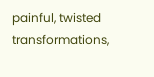painful, twisted transformations,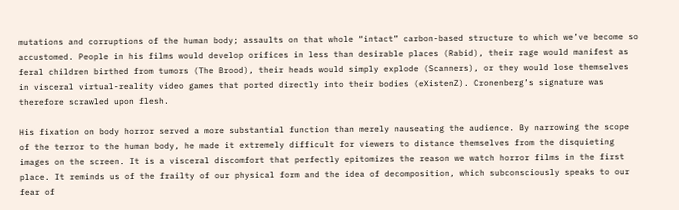mutations and corruptions of the human body; assaults on that whole “intact” carbon-based structure to which we’ve become so accustomed. People in his films would develop orifices in less than desirable places (Rabid), their rage would manifest as feral children birthed from tumors (The Brood), their heads would simply explode (Scanners), or they would lose themselves in visceral virtual-reality video games that ported directly into their bodies (eXistenZ). Cronenberg’s signature was therefore scrawled upon flesh.

His fixation on body horror served a more substantial function than merely nauseating the audience. By narrowing the scope of the terror to the human body, he made it extremely difficult for viewers to distance themselves from the disquieting images on the screen. It is a visceral discomfort that perfectly epitomizes the reason we watch horror films in the first place. It reminds us of the frailty of our physical form and the idea of decomposition, which subconsciously speaks to our fear of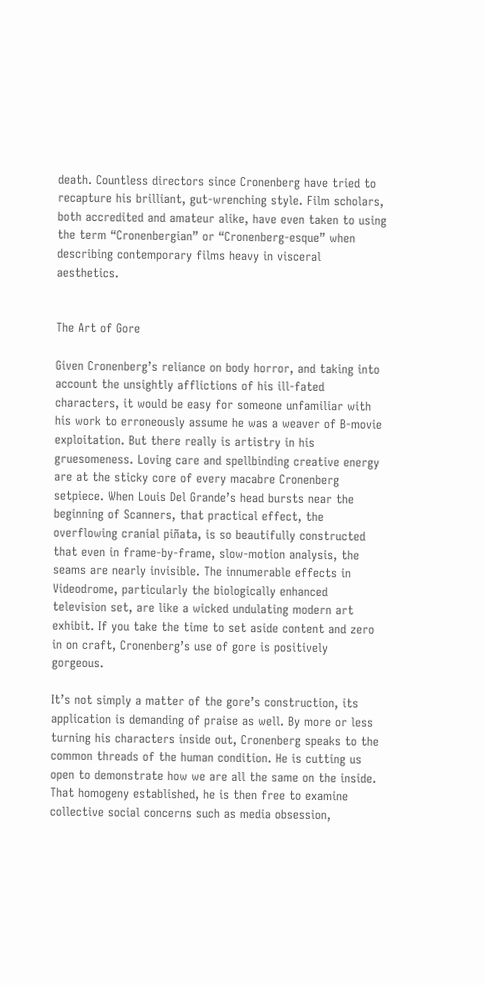death. Countless directors since Cronenberg have tried to recapture his brilliant, gut-wrenching style. Film scholars, both accredited and amateur alike, have even taken to using the term “Cronenbergian” or “Cronenberg-esque” when describing contemporary films heavy in visceral aesthetics.


The Art of Gore

Given Cronenberg’s reliance on body horror, and taking into account the unsightly afflictions of his ill-fated characters, it would be easy for someone unfamiliar with his work to erroneously assume he was a weaver of B-movie exploitation. But there really is artistry in his gruesomeness. Loving care and spellbinding creative energy are at the sticky core of every macabre Cronenberg setpiece. When Louis Del Grande’s head bursts near the beginning of Scanners, that practical effect, the overflowing cranial piñata, is so beautifully constructed that even in frame-by-frame, slow-motion analysis, the seams are nearly invisible. The innumerable effects in Videodrome, particularly the biologically enhanced television set, are like a wicked undulating modern art exhibit. If you take the time to set aside content and zero in on craft, Cronenberg’s use of gore is positively gorgeous.

It’s not simply a matter of the gore’s construction, its application is demanding of praise as well. By more or less turning his characters inside out, Cronenberg speaks to the common threads of the human condition. He is cutting us open to demonstrate how we are all the same on the inside. That homogeny established, he is then free to examine collective social concerns such as media obsession,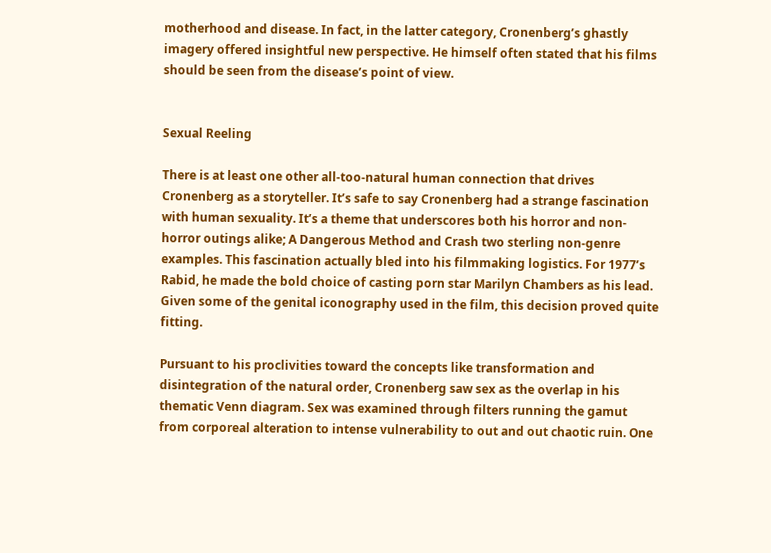motherhood and disease. In fact, in the latter category, Cronenberg’s ghastly imagery offered insightful new perspective. He himself often stated that his films should be seen from the disease’s point of view.


Sexual Reeling

There is at least one other all-too-natural human connection that drives Cronenberg as a storyteller. It’s safe to say Cronenberg had a strange fascination with human sexuality. It’s a theme that underscores both his horror and non-horror outings alike; A Dangerous Method and Crash two sterling non-genre examples. This fascination actually bled into his filmmaking logistics. For 1977’s Rabid, he made the bold choice of casting porn star Marilyn Chambers as his lead. Given some of the genital iconography used in the film, this decision proved quite fitting.

Pursuant to his proclivities toward the concepts like transformation and disintegration of the natural order, Cronenberg saw sex as the overlap in his thematic Venn diagram. Sex was examined through filters running the gamut from corporeal alteration to intense vulnerability to out and out chaotic ruin. One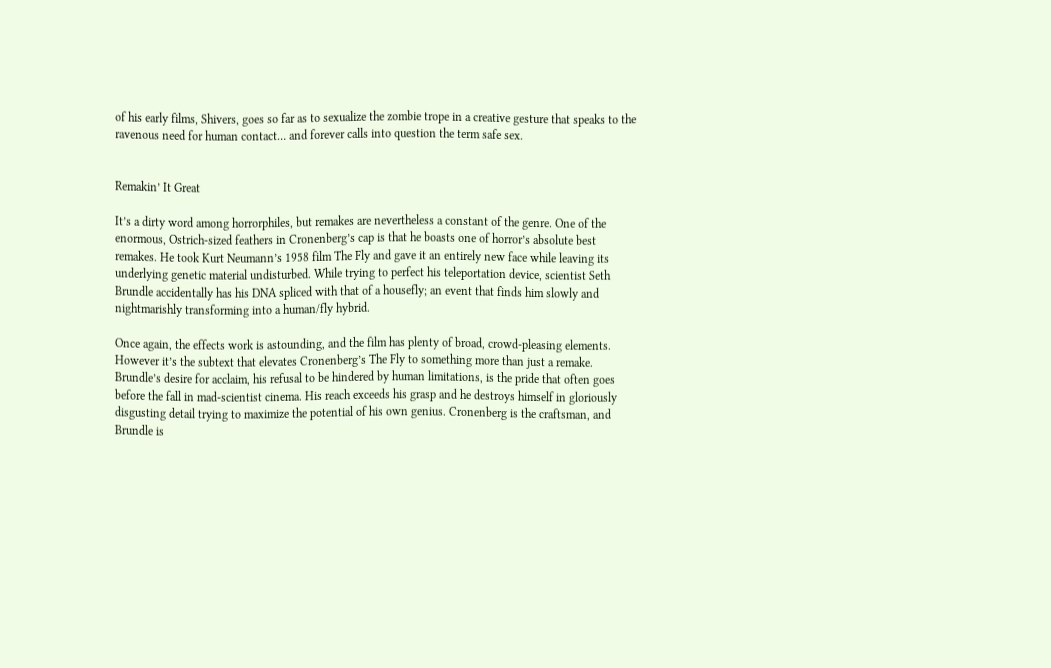of his early films, Shivers, goes so far as to sexualize the zombie trope in a creative gesture that speaks to the ravenous need for human contact… and forever calls into question the term safe sex.


Remakin’ It Great

It’s a dirty word among horrorphiles, but remakes are nevertheless a constant of the genre. One of the enormous, Ostrich-sized feathers in Cronenberg’s cap is that he boasts one of horror’s absolute best remakes. He took Kurt Neumann’s 1958 film The Fly and gave it an entirely new face while leaving its underlying genetic material undisturbed. While trying to perfect his teleportation device, scientist Seth Brundle accidentally has his DNA spliced with that of a housefly; an event that finds him slowly and nightmarishly transforming into a human/fly hybrid.

Once again, the effects work is astounding, and the film has plenty of broad, crowd-pleasing elements. However it’s the subtext that elevates Cronenberg’s The Fly to something more than just a remake. Brundle’s desire for acclaim, his refusal to be hindered by human limitations, is the pride that often goes before the fall in mad-scientist cinema. His reach exceeds his grasp and he destroys himself in gloriously disgusting detail trying to maximize the potential of his own genius. Cronenberg is the craftsman, and Brundle is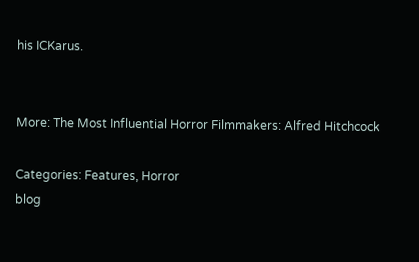his ICKarus.


More: The Most Influential Horror Filmmakers: Alfred Hitchcock

Categories: Features, Horror
blog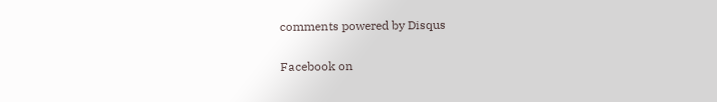comments powered by Disqus

Facebook on